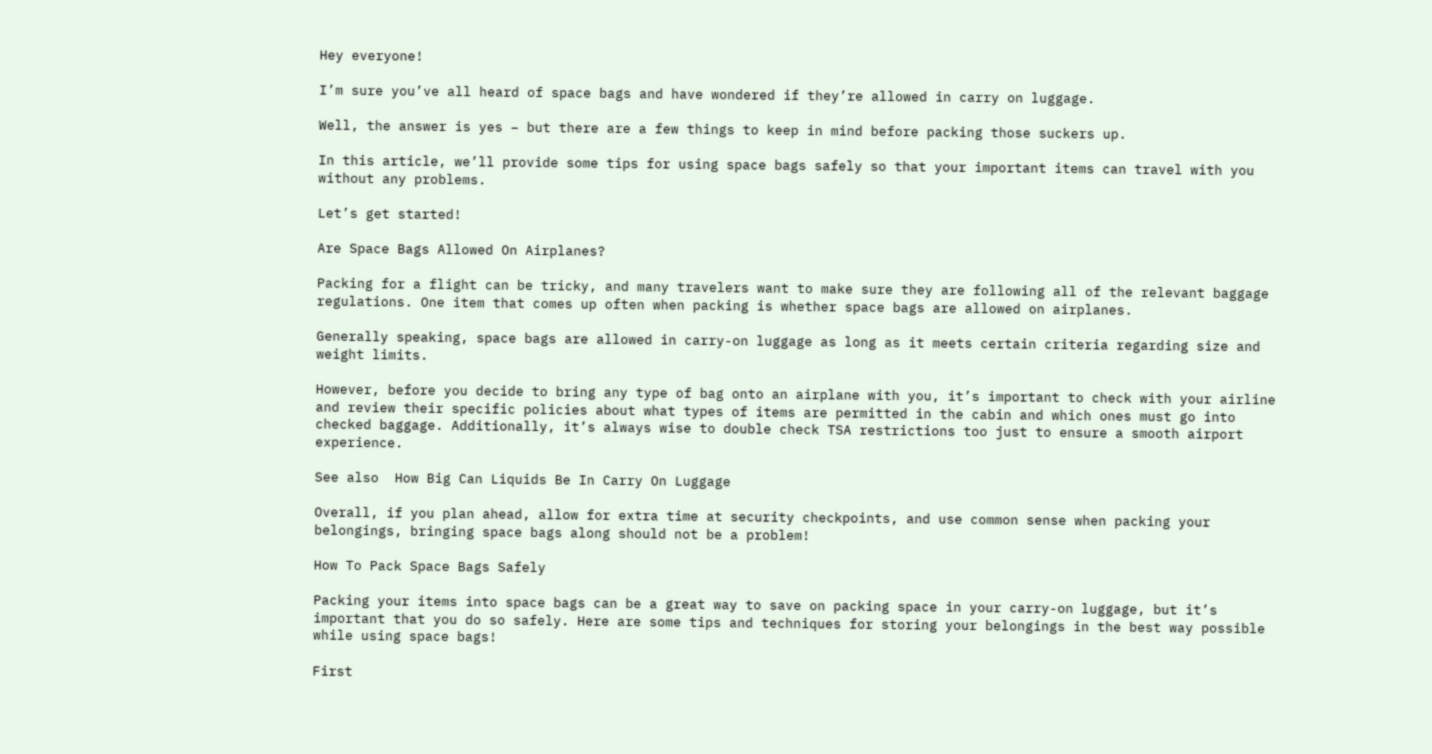Hey everyone!

I’m sure you’ve all heard of space bags and have wondered if they’re allowed in carry on luggage.

Well, the answer is yes – but there are a few things to keep in mind before packing those suckers up.

In this article, we’ll provide some tips for using space bags safely so that your important items can travel with you without any problems.

Let’s get started!

Are Space Bags Allowed On Airplanes?

Packing for a flight can be tricky, and many travelers want to make sure they are following all of the relevant baggage regulations. One item that comes up often when packing is whether space bags are allowed on airplanes.

Generally speaking, space bags are allowed in carry-on luggage as long as it meets certain criteria regarding size and weight limits.

However, before you decide to bring any type of bag onto an airplane with you, it’s important to check with your airline and review their specific policies about what types of items are permitted in the cabin and which ones must go into checked baggage. Additionally, it’s always wise to double check TSA restrictions too just to ensure a smooth airport experience.

See also  How Big Can Liquids Be In Carry On Luggage

Overall, if you plan ahead, allow for extra time at security checkpoints, and use common sense when packing your belongings, bringing space bags along should not be a problem!

How To Pack Space Bags Safely

Packing your items into space bags can be a great way to save on packing space in your carry-on luggage, but it’s important that you do so safely. Here are some tips and techniques for storing your belongings in the best way possible while using space bags!

First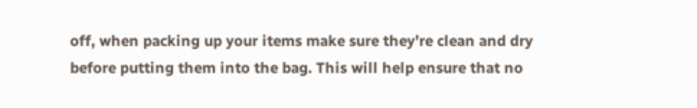off, when packing up your items make sure they’re clean and dry before putting them into the bag. This will help ensure that no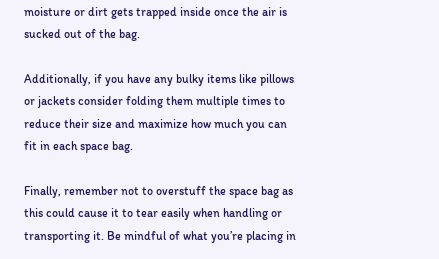moisture or dirt gets trapped inside once the air is sucked out of the bag.

Additionally, if you have any bulky items like pillows or jackets consider folding them multiple times to reduce their size and maximize how much you can fit in each space bag.

Finally, remember not to overstuff the space bag as this could cause it to tear easily when handling or transporting it. Be mindful of what you’re placing in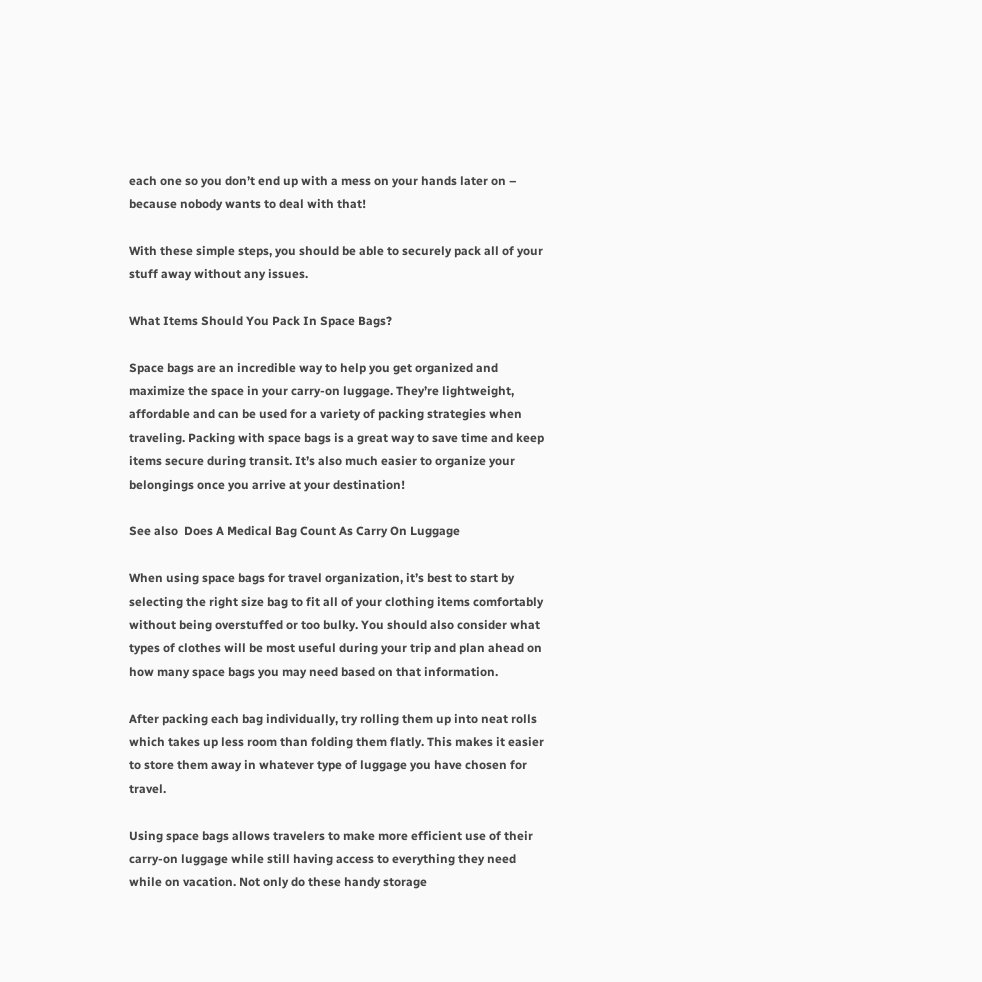each one so you don’t end up with a mess on your hands later on – because nobody wants to deal with that!

With these simple steps, you should be able to securely pack all of your stuff away without any issues.

What Items Should You Pack In Space Bags?

Space bags are an incredible way to help you get organized and maximize the space in your carry-on luggage. They’re lightweight, affordable and can be used for a variety of packing strategies when traveling. Packing with space bags is a great way to save time and keep items secure during transit. It’s also much easier to organize your belongings once you arrive at your destination!

See also  Does A Medical Bag Count As Carry On Luggage

When using space bags for travel organization, it’s best to start by selecting the right size bag to fit all of your clothing items comfortably without being overstuffed or too bulky. You should also consider what types of clothes will be most useful during your trip and plan ahead on how many space bags you may need based on that information.

After packing each bag individually, try rolling them up into neat rolls which takes up less room than folding them flatly. This makes it easier to store them away in whatever type of luggage you have chosen for travel.

Using space bags allows travelers to make more efficient use of their carry-on luggage while still having access to everything they need while on vacation. Not only do these handy storage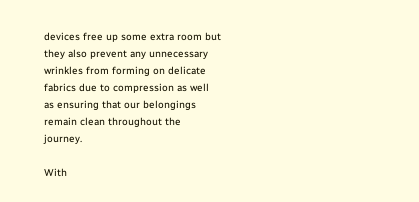devices free up some extra room but they also prevent any unnecessary wrinkles from forming on delicate fabrics due to compression as well as ensuring that our belongings remain clean throughout the journey.

With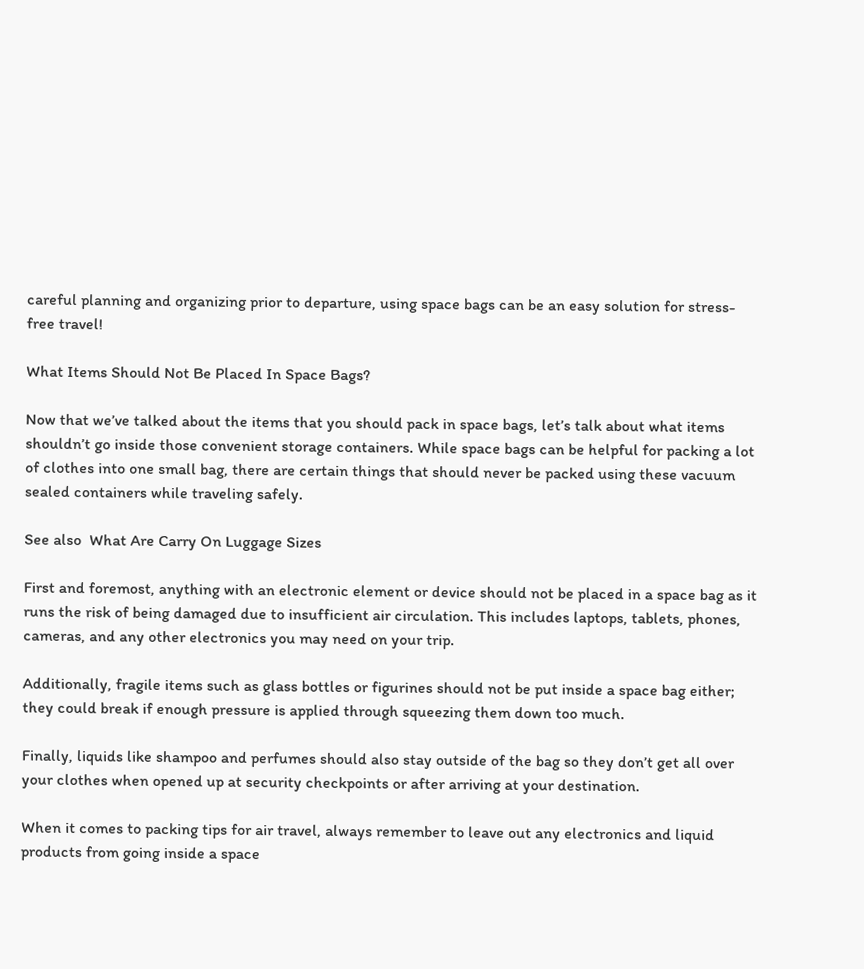careful planning and organizing prior to departure, using space bags can be an easy solution for stress-free travel!

What Items Should Not Be Placed In Space Bags?

Now that we’ve talked about the items that you should pack in space bags, let’s talk about what items shouldn’t go inside those convenient storage containers. While space bags can be helpful for packing a lot of clothes into one small bag, there are certain things that should never be packed using these vacuum sealed containers while traveling safely.

See also  What Are Carry On Luggage Sizes

First and foremost, anything with an electronic element or device should not be placed in a space bag as it runs the risk of being damaged due to insufficient air circulation. This includes laptops, tablets, phones, cameras, and any other electronics you may need on your trip.

Additionally, fragile items such as glass bottles or figurines should not be put inside a space bag either; they could break if enough pressure is applied through squeezing them down too much.

Finally, liquids like shampoo and perfumes should also stay outside of the bag so they don’t get all over your clothes when opened up at security checkpoints or after arriving at your destination.

When it comes to packing tips for air travel, always remember to leave out any electronics and liquid products from going inside a space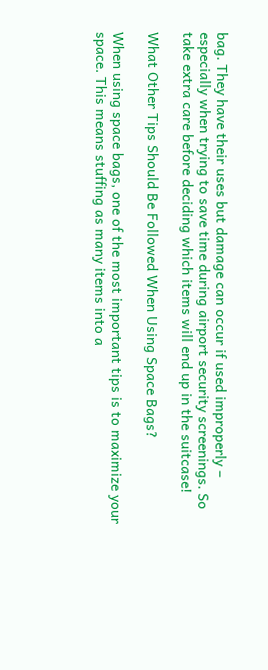bag. They have their uses but damage can occur if used improperly – especially when trying to save time during airport security screenings. So take extra care before deciding which items will end up in the suitcase!

What Other Tips Should Be Followed When Using Space Bags?

When using space bags, one of the most important tips is to maximize your space. This means stuffing as many items into a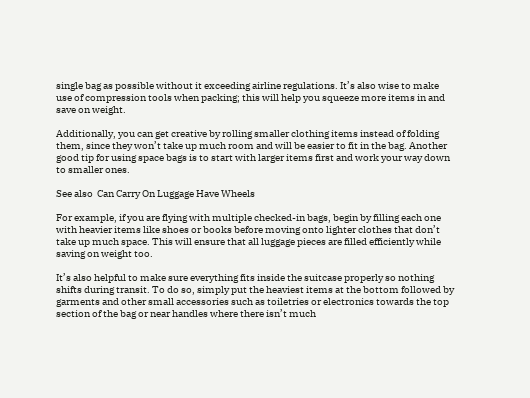single bag as possible without it exceeding airline regulations. It’s also wise to make use of compression tools when packing; this will help you squeeze more items in and save on weight.

Additionally, you can get creative by rolling smaller clothing items instead of folding them, since they won’t take up much room and will be easier to fit in the bag. Another good tip for using space bags is to start with larger items first and work your way down to smaller ones.

See also  Can Carry On Luggage Have Wheels

For example, if you are flying with multiple checked-in bags, begin by filling each one with heavier items like shoes or books before moving onto lighter clothes that don’t take up much space. This will ensure that all luggage pieces are filled efficiently while saving on weight too.

It’s also helpful to make sure everything fits inside the suitcase properly so nothing shifts during transit. To do so, simply put the heaviest items at the bottom followed by garments and other small accessories such as toiletries or electronics towards the top section of the bag or near handles where there isn’t much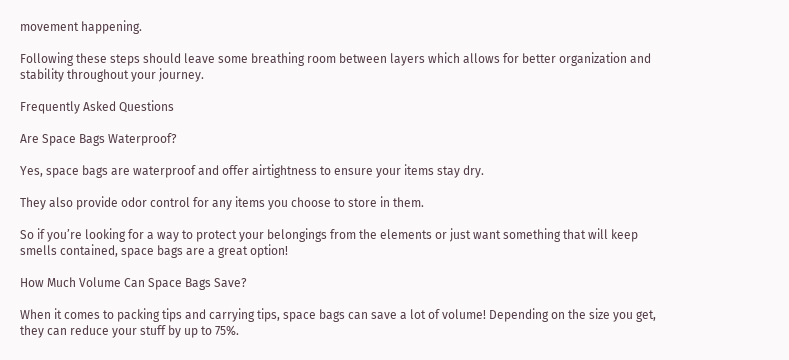movement happening.

Following these steps should leave some breathing room between layers which allows for better organization and stability throughout your journey.

Frequently Asked Questions

Are Space Bags Waterproof?

Yes, space bags are waterproof and offer airtightness to ensure your items stay dry.

They also provide odor control for any items you choose to store in them.

So if you’re looking for a way to protect your belongings from the elements or just want something that will keep smells contained, space bags are a great option!

How Much Volume Can Space Bags Save?

When it comes to packing tips and carrying tips, space bags can save a lot of volume! Depending on the size you get, they can reduce your stuff by up to 75%.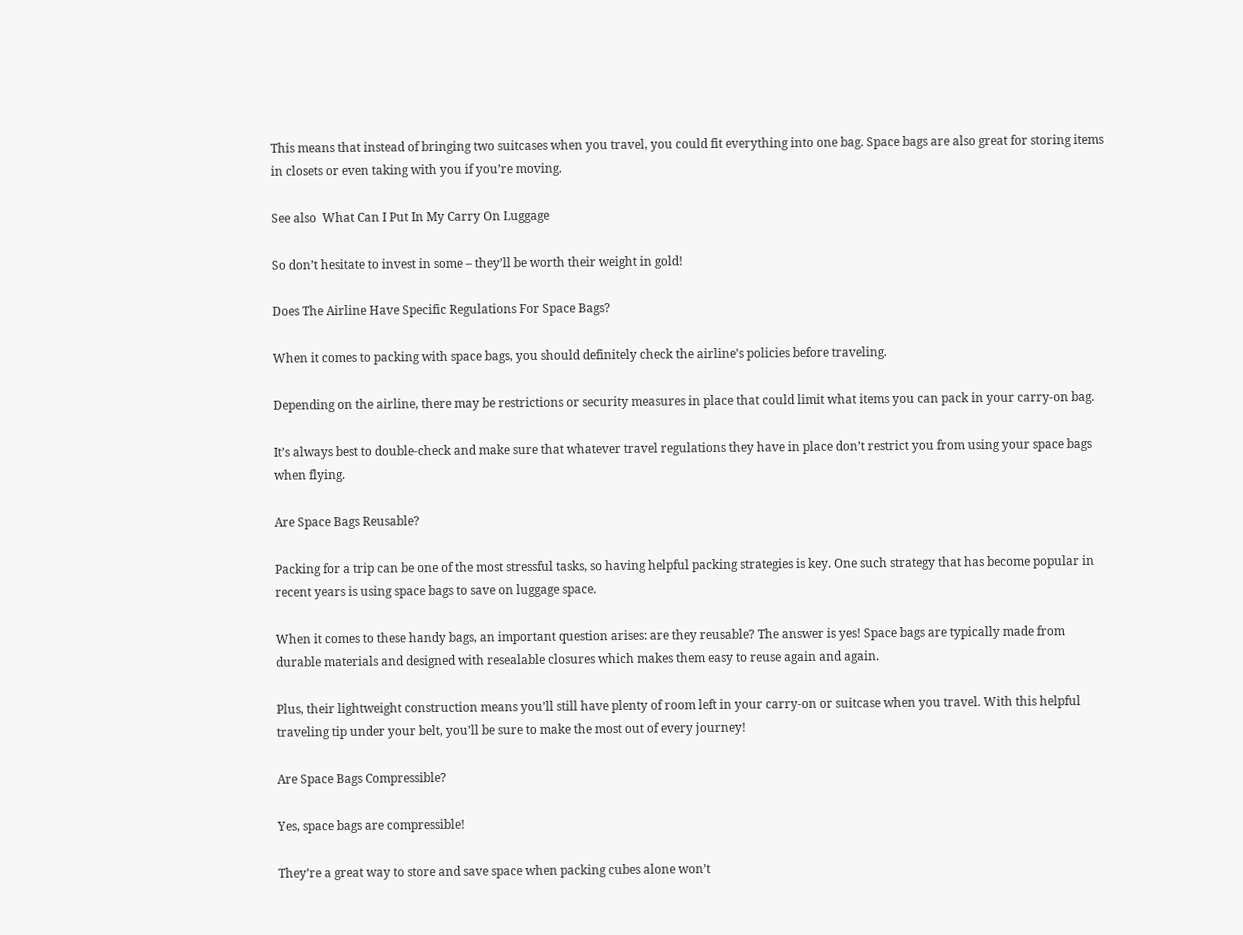This means that instead of bringing two suitcases when you travel, you could fit everything into one bag. Space bags are also great for storing items in closets or even taking with you if you’re moving.

See also  What Can I Put In My Carry On Luggage

So don’t hesitate to invest in some – they’ll be worth their weight in gold!

Does The Airline Have Specific Regulations For Space Bags?

When it comes to packing with space bags, you should definitely check the airline’s policies before traveling.

Depending on the airline, there may be restrictions or security measures in place that could limit what items you can pack in your carry-on bag.

It’s always best to double-check and make sure that whatever travel regulations they have in place don’t restrict you from using your space bags when flying.

Are Space Bags Reusable?

Packing for a trip can be one of the most stressful tasks, so having helpful packing strategies is key. One such strategy that has become popular in recent years is using space bags to save on luggage space.

When it comes to these handy bags, an important question arises: are they reusable? The answer is yes! Space bags are typically made from durable materials and designed with resealable closures which makes them easy to reuse again and again.

Plus, their lightweight construction means you’ll still have plenty of room left in your carry-on or suitcase when you travel. With this helpful traveling tip under your belt, you’ll be sure to make the most out of every journey!

Are Space Bags Compressible?

Yes, space bags are compressible!

They’re a great way to store and save space when packing cubes alone won’t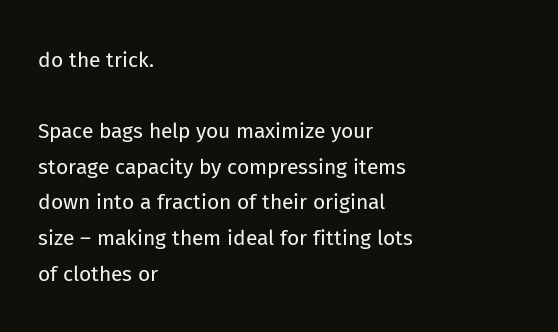do the trick.

Space bags help you maximize your storage capacity by compressing items down into a fraction of their original size – making them ideal for fitting lots of clothes or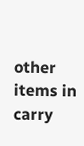other items in carry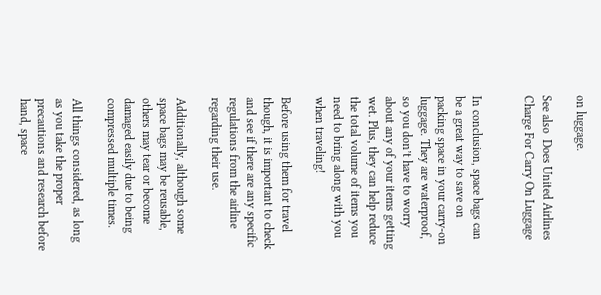on luggage.

See also  Does United Airlines Charge For Carry On Luggage


In conclusion, space bags can be a great way to save on packing space in your carry-on luggage. They are waterproof, so you don’t have to worry about any of your items getting wet. Plus, they can help reduce the total volume of items you need to bring along with you when traveling!

Before using them for travel though, it is important to check and see if there are any specific regulations from the airline regarding their use.

Additionally, although some space bags may be reusable, others may tear or become damaged easily due to being compressed multiple times.

All things considered, as long as you take the proper precautions and research before hand, space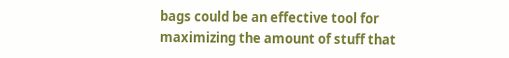bags could be an effective tool for maximizing the amount of stuff that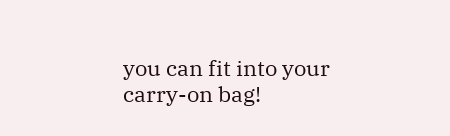you can fit into your carry-on bag!